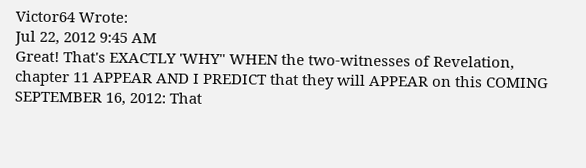Victor64 Wrote:
Jul 22, 2012 9:45 AM
Great! That's EXACTLY 'WHY" WHEN the two-witnesses of Revelation, chapter 11 APPEAR AND I PREDICT that they will APPEAR on this COMING SEPTEMBER 16, 2012: That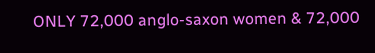ONLY 72,000 anglo-saxon women & 72,000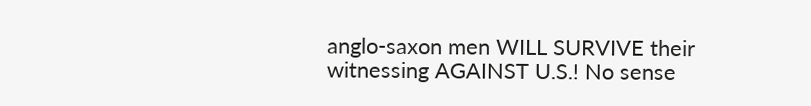anglo-saxon men WILL SURVIVE their witnessing AGAINST U.S.! No sense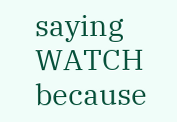saying WATCH because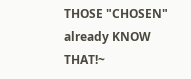THOSE "CHOSEN" already KNOW THAT!~